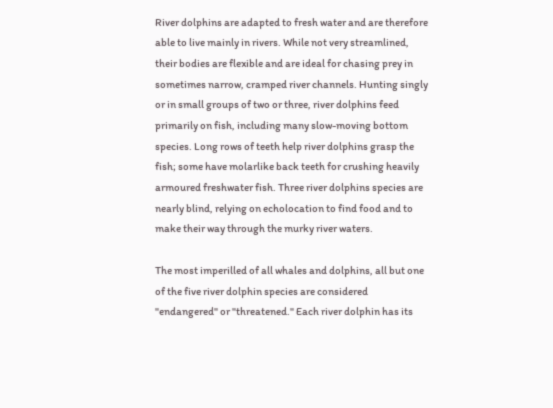River dolphins are adapted to fresh water and are therefore able to live mainly in rivers. While not very streamlined, their bodies are flexible and are ideal for chasing prey in sometimes narrow, cramped river channels. Hunting singly or in small groups of two or three, river dolphins feed primarily on fish, including many slow-moving bottom species. Long rows of teeth help river dolphins grasp the fish; some have molarlike back teeth for crushing heavily armoured freshwater fish. Three river dolphins species are nearly blind, relying on echolocation to find food and to make their way through the murky river waters.

The most imperilled of all whales and dolphins, all but one of the five river dolphin species are considered "endangered" or "threatened." Each river dolphin has its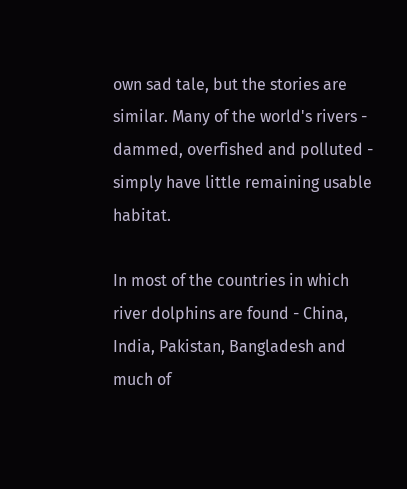own sad tale, but the stories are similar. Many of the world's rivers - dammed, overfished and polluted - simply have little remaining usable habitat.

In most of the countries in which river dolphins are found - China, India, Pakistan, Bangladesh and much of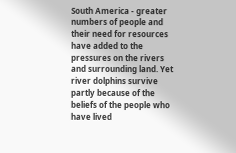South America - greater numbers of people and their need for resources have added to the pressures on the rivers and surrounding land. Yet river dolphins survive partly because of the beliefs of the people who have lived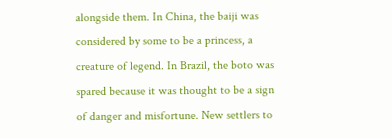alongside them. In China, the baiji was considered by some to be a princess, a creature of legend. In Brazil, the boto was spared because it was thought to be a sign of danger and misfortune. New settlers to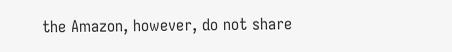the Amazon, however, do not share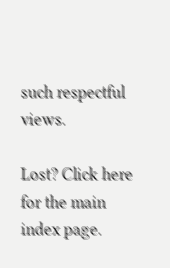such respectful views.

Lost? Click here for the main index page.